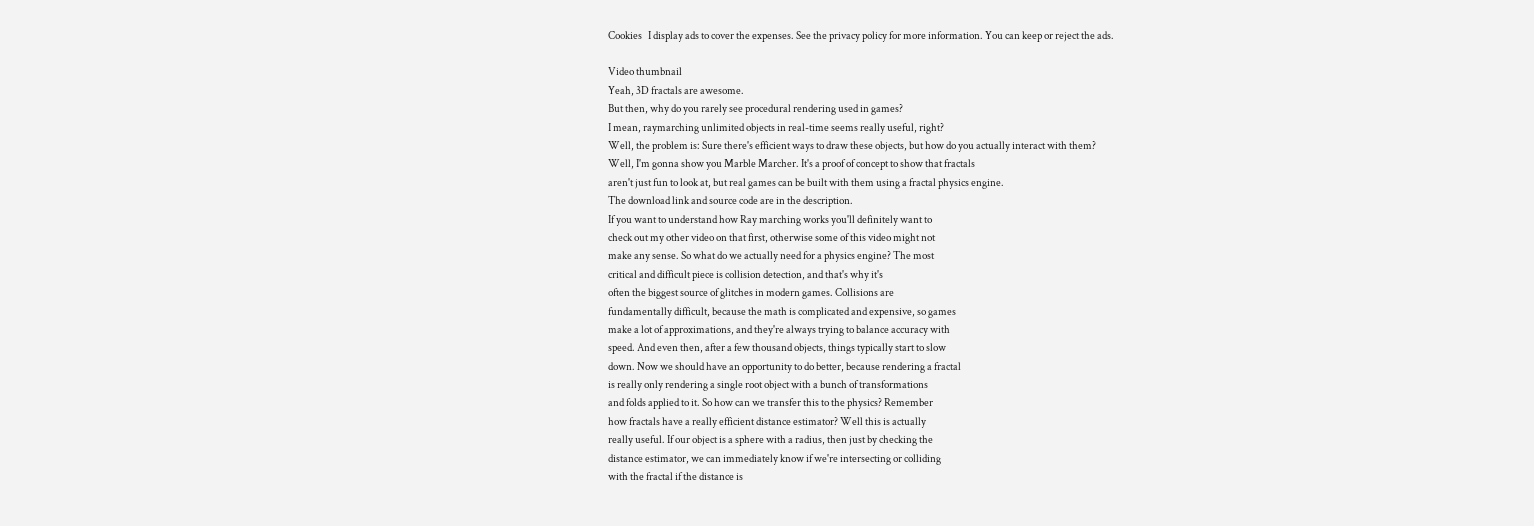Cookies   I display ads to cover the expenses. See the privacy policy for more information. You can keep or reject the ads.

Video thumbnail
Yeah, 3D fractals are awesome.
But then, why do you rarely see procedural rendering used in games?
I mean, raymarching unlimited objects in real-time seems really useful, right?
Well, the problem is: Sure there's efficient ways to draw these objects, but how do you actually interact with them?
Well, I'm gonna show you Marble Marcher. It's a proof of concept to show that fractals
aren't just fun to look at, but real games can be built with them using a fractal physics engine.
The download link and source code are in the description.
If you want to understand how Ray marching works you'll definitely want to
check out my other video on that first, otherwise some of this video might not
make any sense. So what do we actually need for a physics engine? The most
critical and difficult piece is collision detection, and that's why it's
often the biggest source of glitches in modern games. Collisions are
fundamentally difficult, because the math is complicated and expensive, so games
make a lot of approximations, and they're always trying to balance accuracy with
speed. And even then, after a few thousand objects, things typically start to slow
down. Now we should have an opportunity to do better, because rendering a fractal
is really only rendering a single root object with a bunch of transformations
and folds applied to it. So how can we transfer this to the physics? Remember
how fractals have a really efficient distance estimator? Well this is actually
really useful. If our object is a sphere with a radius, then just by checking the
distance estimator, we can immediately know if we're intersecting or colliding
with the fractal if the distance is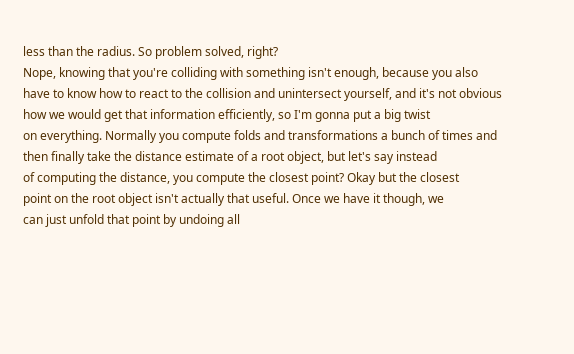less than the radius. So problem solved, right?
Nope, knowing that you're colliding with something isn't enough, because you also
have to know how to react to the collision and unintersect yourself, and it's not obvious
how we would get that information efficiently, so I'm gonna put a big twist
on everything. Normally you compute folds and transformations a bunch of times and
then finally take the distance estimate of a root object, but let's say instead
of computing the distance, you compute the closest point? Okay but the closest
point on the root object isn't actually that useful. Once we have it though, we
can just unfold that point by undoing all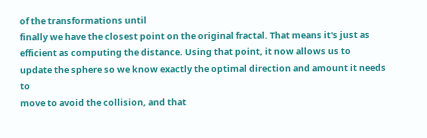of the transformations until
finally we have the closest point on the original fractal. That means it's just as
efficient as computing the distance. Using that point, it now allows us to
update the sphere so we know exactly the optimal direction and amount it needs to
move to avoid the collision, and that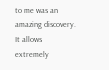to me was an amazing discovery. It allows
extremely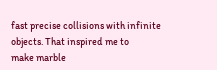fast precise collisions with infinite objects. That inspired me to
make marble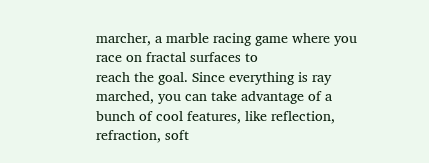marcher, a marble racing game where you race on fractal surfaces to
reach the goal. Since everything is ray marched, you can take advantage of a
bunch of cool features, like reflection, refraction, soft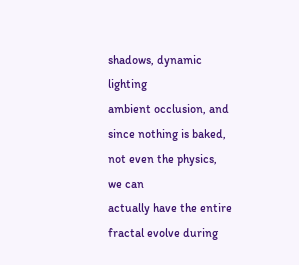shadows, dynamic lighting
ambient occlusion, and since nothing is baked, not even the physics, we can
actually have the entire fractal evolve during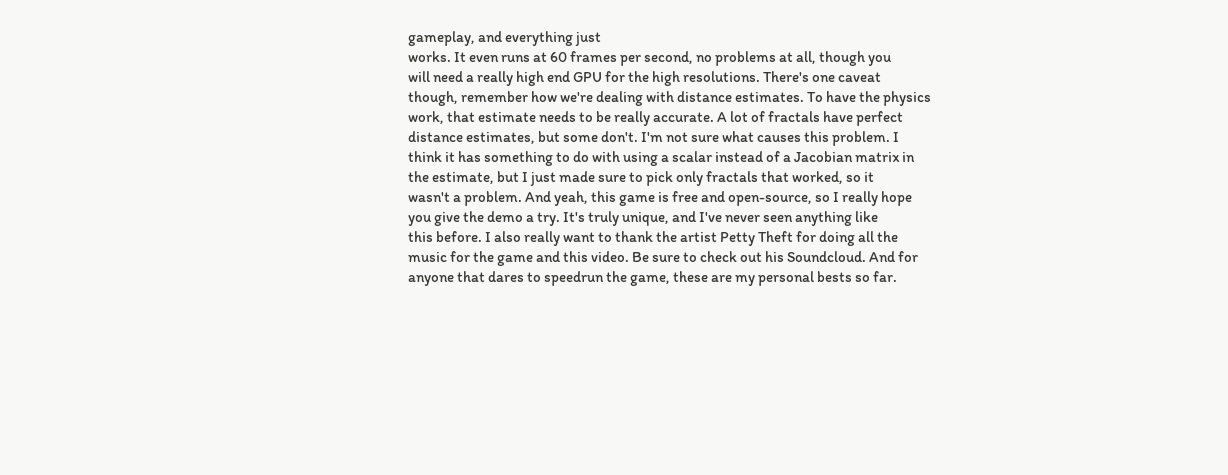gameplay, and everything just
works. It even runs at 60 frames per second, no problems at all, though you
will need a really high end GPU for the high resolutions. There's one caveat
though, remember how we're dealing with distance estimates. To have the physics
work, that estimate needs to be really accurate. A lot of fractals have perfect
distance estimates, but some don't. I'm not sure what causes this problem. I
think it has something to do with using a scalar instead of a Jacobian matrix in
the estimate, but I just made sure to pick only fractals that worked, so it
wasn't a problem. And yeah, this game is free and open-source, so I really hope
you give the demo a try. It's truly unique, and I've never seen anything like
this before. I also really want to thank the artist Petty Theft for doing all the
music for the game and this video. Be sure to check out his Soundcloud. And for
anyone that dares to speedrun the game, these are my personal bests so far.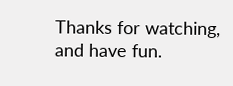Thanks for watching, and have fun.